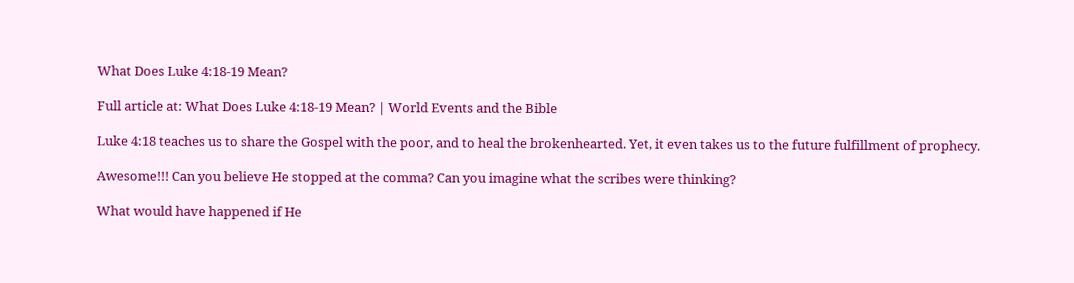What Does Luke 4:18-19 Mean?

Full article at: What Does Luke 4:18-19 Mean? | World Events and the Bible

Luke 4:18 teaches us to share the Gospel with the poor, and to heal the brokenhearted. Yet, it even takes us to the future fulfillment of prophecy.

Awesome!!! Can you believe He stopped at the comma? Can you imagine what the scribes were thinking?

What would have happened if He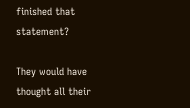finished that statement?

They would have thought all their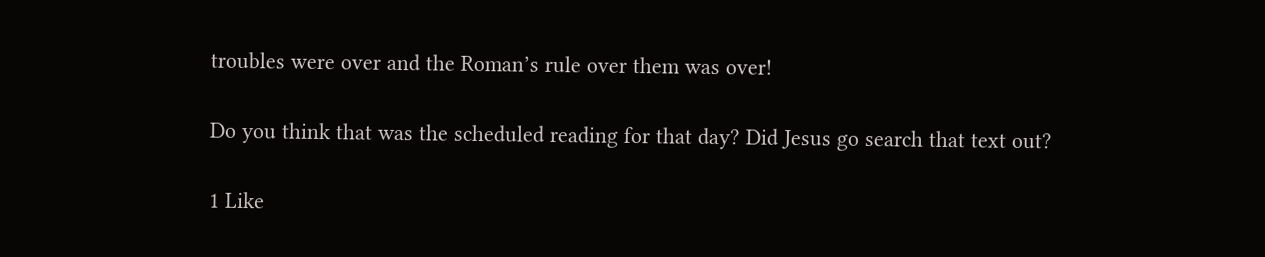troubles were over and the Roman’s rule over them was over!

Do you think that was the scheduled reading for that day? Did Jesus go search that text out?

1 Like